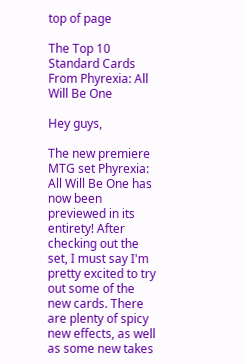top of page

The Top 10 Standard Cards From Phyrexia: All Will Be One

Hey guys,

The new premiere MTG set Phyrexia: All Will Be One has now been previewed in its entirety! After checking out the set, I must say I'm pretty excited to try out some of the new cards. There are plenty of spicy new effects, as well as some new takes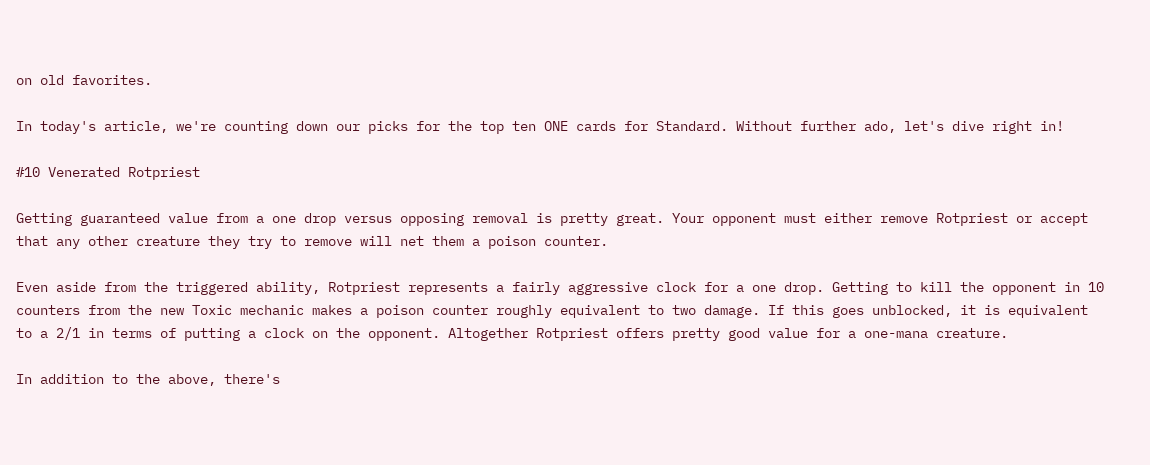on old favorites.

In today's article, we're counting down our picks for the top ten ONE cards for Standard. Without further ado, let's dive right in!

#10 Venerated Rotpriest

Getting guaranteed value from a one drop versus opposing removal is pretty great. Your opponent must either remove Rotpriest or accept that any other creature they try to remove will net them a poison counter.

Even aside from the triggered ability, Rotpriest represents a fairly aggressive clock for a one drop. Getting to kill the opponent in 10 counters from the new Toxic mechanic makes a poison counter roughly equivalent to two damage. If this goes unblocked, it is equivalent to a 2/1 in terms of putting a clock on the opponent. Altogether Rotpriest offers pretty good value for a one-mana creature.

In addition to the above, there's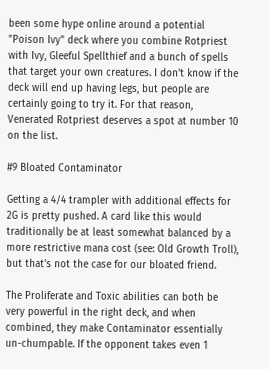been some hype online around a potential "Poison Ivy" deck where you combine Rotpriest with Ivy, Gleeful Spellthief and a bunch of spells that target your own creatures. I don't know if the deck will end up having legs, but people are certainly going to try it. For that reason, Venerated Rotpriest deserves a spot at number 10 on the list.

#9 Bloated Contaminator

Getting a 4/4 trampler with additional effects for 2G is pretty pushed. A card like this would traditionally be at least somewhat balanced by a more restrictive mana cost (see: Old Growth Troll), but that's not the case for our bloated friend.

The Proliferate and Toxic abilities can both be very powerful in the right deck, and when combined, they make Contaminator essentially un-chumpable. If the opponent takes even 1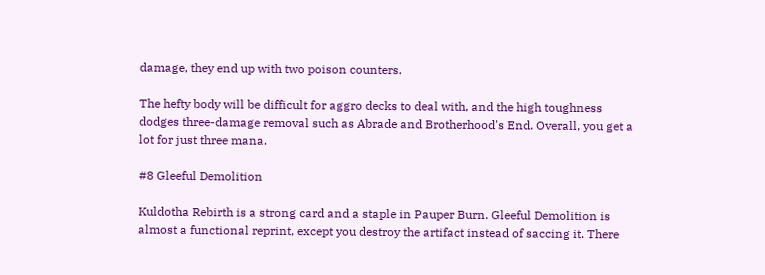damage, they end up with two poison counters.

The hefty body will be difficult for aggro decks to deal with, and the high toughness dodges three-damage removal such as Abrade and Brotherhood's End. Overall, you get a lot for just three mana.

#8 Gleeful Demolition

Kuldotha Rebirth is a strong card and a staple in Pauper Burn. Gleeful Demolition is almost a functional reprint, except you destroy the artifact instead of saccing it. There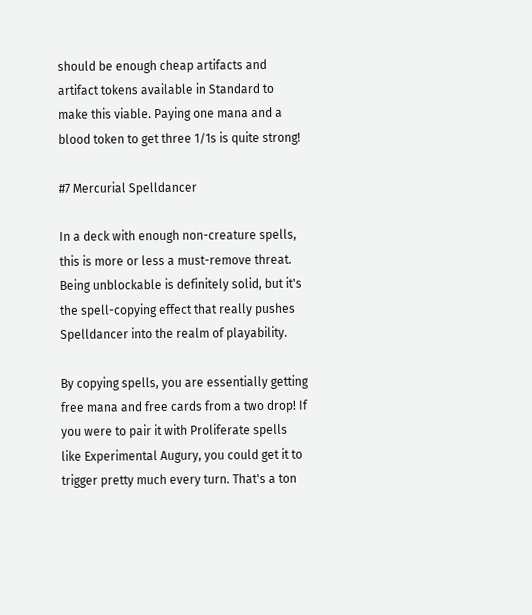should be enough cheap artifacts and artifact tokens available in Standard to make this viable. Paying one mana and a blood token to get three 1/1s is quite strong!

#7 Mercurial Spelldancer

In a deck with enough non-creature spells, this is more or less a must-remove threat. Being unblockable is definitely solid, but it's the spell-copying effect that really pushes Spelldancer into the realm of playability.

By copying spells, you are essentially getting free mana and free cards from a two drop! If you were to pair it with Proliferate spells like Experimental Augury, you could get it to trigger pretty much every turn. That's a ton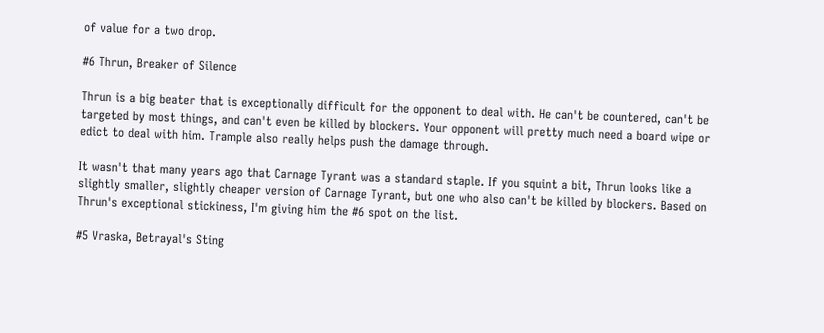of value for a two drop.

#6 Thrun, Breaker of Silence

Thrun is a big beater that is exceptionally difficult for the opponent to deal with. He can't be countered, can't be targeted by most things, and can't even be killed by blockers. Your opponent will pretty much need a board wipe or edict to deal with him. Trample also really helps push the damage through.

It wasn't that many years ago that Carnage Tyrant was a standard staple. If you squint a bit, Thrun looks like a slightly smaller, slightly cheaper version of Carnage Tyrant, but one who also can't be killed by blockers. Based on Thrun's exceptional stickiness, I'm giving him the #6 spot on the list.

#5 Vraska, Betrayal's Sting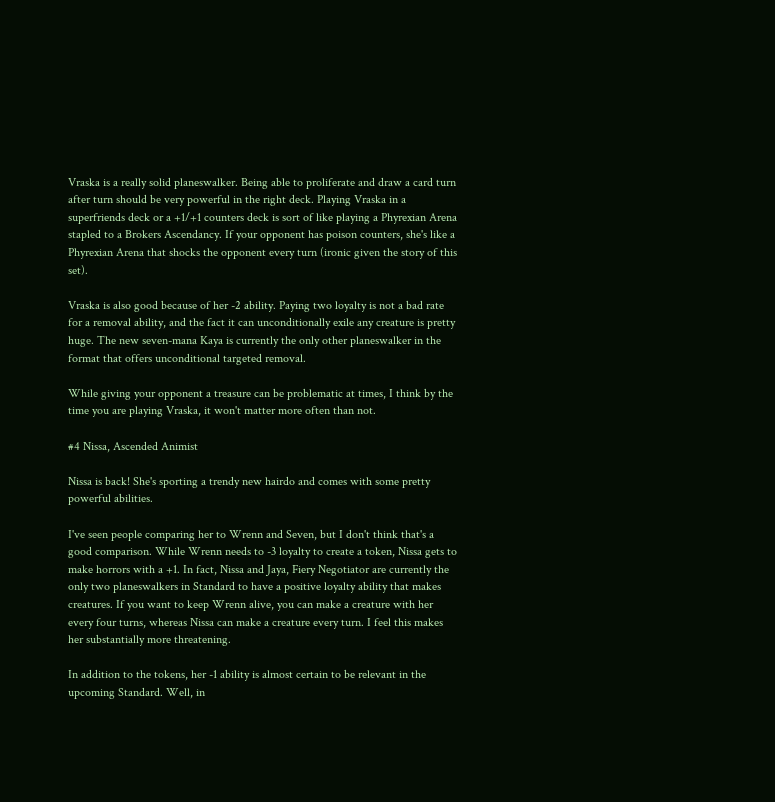Vraska is a really solid planeswalker. Being able to proliferate and draw a card turn after turn should be very powerful in the right deck. Playing Vraska in a superfriends deck or a +1/+1 counters deck is sort of like playing a Phyrexian Arena stapled to a Brokers Ascendancy. If your opponent has poison counters, she's like a Phyrexian Arena that shocks the opponent every turn (ironic given the story of this set).

Vraska is also good because of her -2 ability. Paying two loyalty is not a bad rate for a removal ability, and the fact it can unconditionally exile any creature is pretty huge. The new seven-mana Kaya is currently the only other planeswalker in the format that offers unconditional targeted removal.

While giving your opponent a treasure can be problematic at times, I think by the time you are playing Vraska, it won't matter more often than not.

#4 Nissa, Ascended Animist

Nissa is back! She's sporting a trendy new hairdo and comes with some pretty powerful abilities.

I've seen people comparing her to Wrenn and Seven, but I don't think that's a good comparison. While Wrenn needs to -3 loyalty to create a token, Nissa gets to make horrors with a +1. In fact, Nissa and Jaya, Fiery Negotiator are currently the only two planeswalkers in Standard to have a positive loyalty ability that makes creatures. If you want to keep Wrenn alive, you can make a creature with her every four turns, whereas Nissa can make a creature every turn. I feel this makes her substantially more threatening.

In addition to the tokens, her -1 ability is almost certain to be relevant in the upcoming Standard. Well, in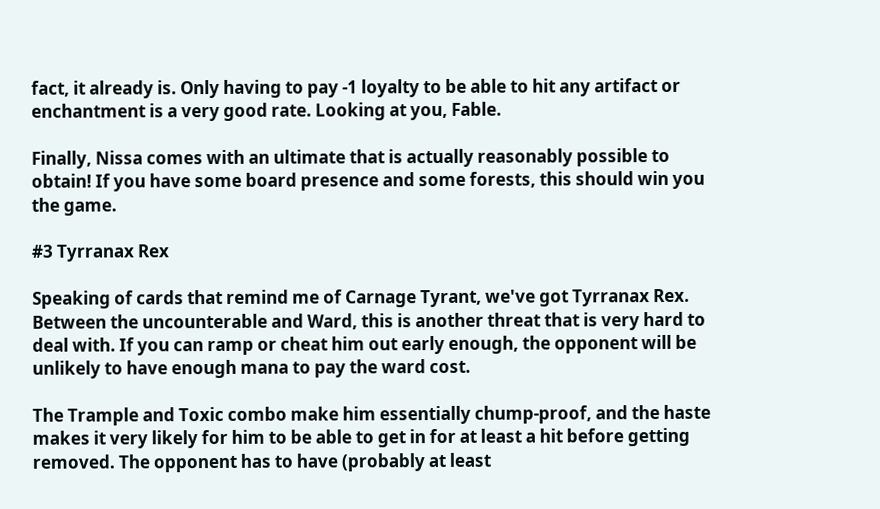fact, it already is. Only having to pay -1 loyalty to be able to hit any artifact or enchantment is a very good rate. Looking at you, Fable.

Finally, Nissa comes with an ultimate that is actually reasonably possible to obtain! If you have some board presence and some forests, this should win you the game.

#3 Tyrranax Rex

Speaking of cards that remind me of Carnage Tyrant, we've got Tyrranax Rex. Between the uncounterable and Ward, this is another threat that is very hard to deal with. If you can ramp or cheat him out early enough, the opponent will be unlikely to have enough mana to pay the ward cost.

The Trample and Toxic combo make him essentially chump-proof, and the haste makes it very likely for him to be able to get in for at least a hit before getting removed. The opponent has to have (probably at least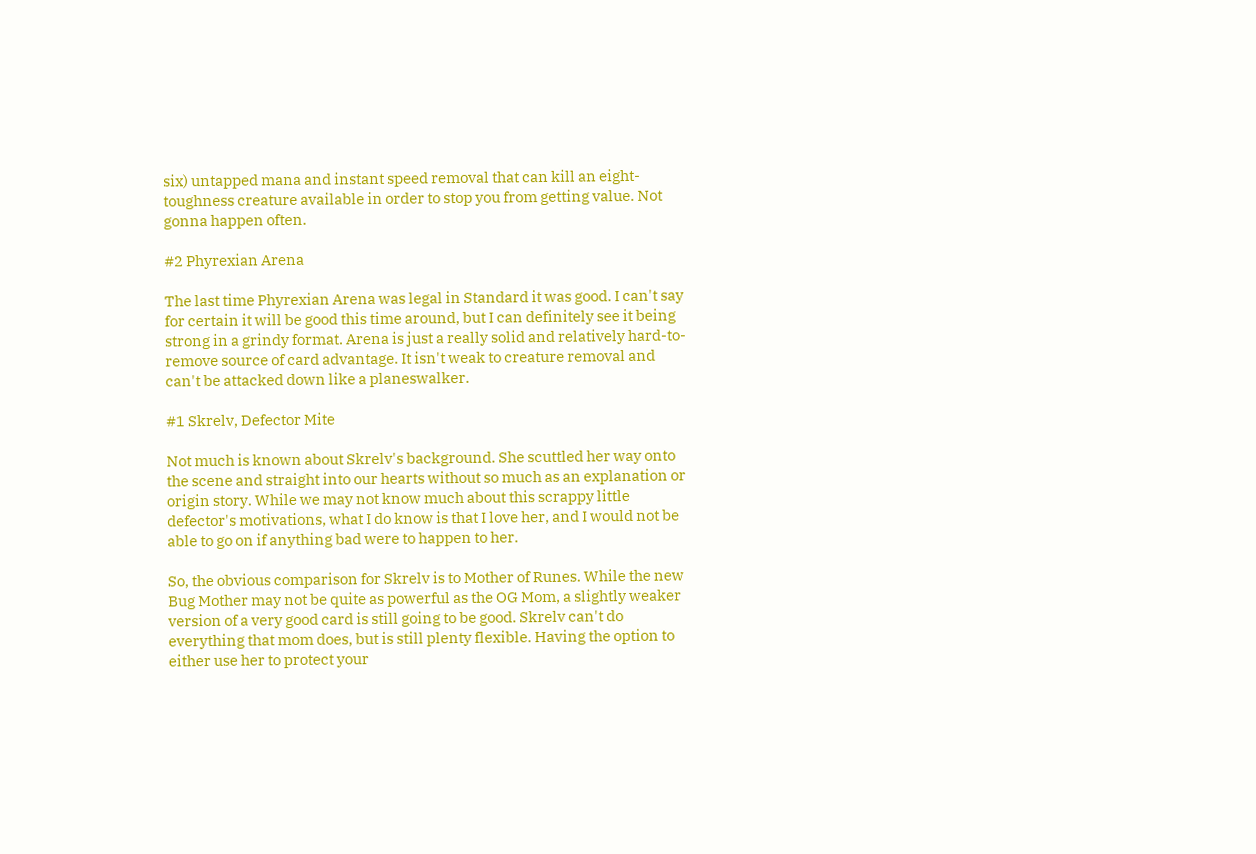six) untapped mana and instant speed removal that can kill an eight-toughness creature available in order to stop you from getting value. Not gonna happen often.

#2 Phyrexian Arena

The last time Phyrexian Arena was legal in Standard it was good. I can't say for certain it will be good this time around, but I can definitely see it being strong in a grindy format. Arena is just a really solid and relatively hard-to-remove source of card advantage. It isn't weak to creature removal and can't be attacked down like a planeswalker.

#1 Skrelv, Defector Mite

Not much is known about Skrelv's background. She scuttled her way onto the scene and straight into our hearts without so much as an explanation or origin story. While we may not know much about this scrappy little defector's motivations, what I do know is that I love her, and I would not be able to go on if anything bad were to happen to her.

So, the obvious comparison for Skrelv is to Mother of Runes. While the new Bug Mother may not be quite as powerful as the OG Mom, a slightly weaker version of a very good card is still going to be good. Skrelv can't do everything that mom does, but is still plenty flexible. Having the option to either use her to protect your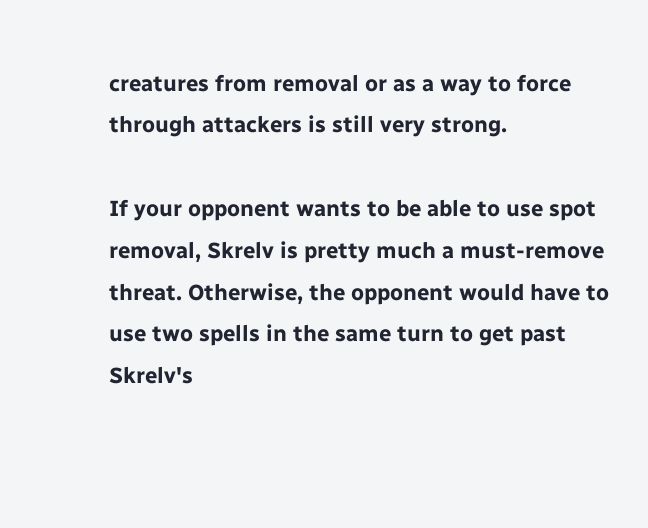creatures from removal or as a way to force through attackers is still very strong.

If your opponent wants to be able to use spot removal, Skrelv is pretty much a must-remove threat. Otherwise, the opponent would have to use two spells in the same turn to get past Skrelv's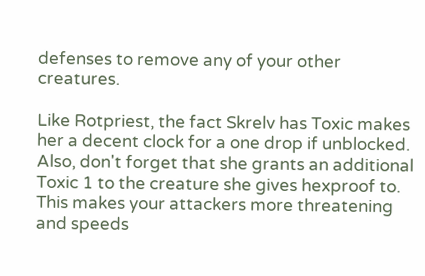defenses to remove any of your other creatures.

Like Rotpriest, the fact Skrelv has Toxic makes her a decent clock for a one drop if unblocked. Also, don't forget that she grants an additional Toxic 1 to the creature she gives hexproof to. This makes your attackers more threatening and speeds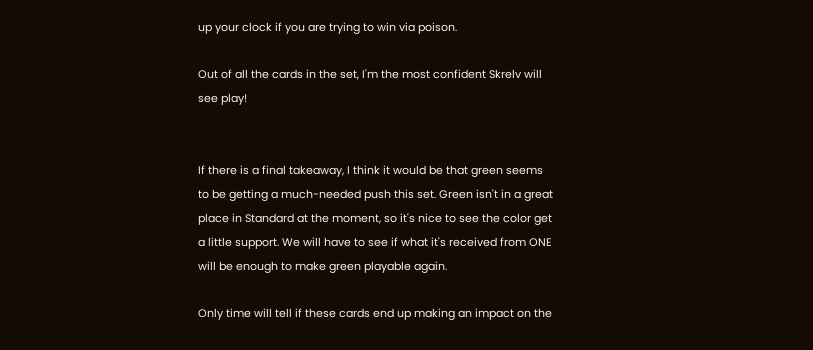up your clock if you are trying to win via poison.

Out of all the cards in the set, I'm the most confident Skrelv will see play!


If there is a final takeaway, I think it would be that green seems to be getting a much-needed push this set. Green isn't in a great place in Standard at the moment, so it's nice to see the color get a little support. We will have to see if what it's received from ONE will be enough to make green playable again.

Only time will tell if these cards end up making an impact on the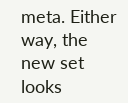meta. Either way, the new set looks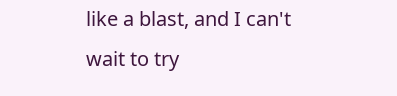like a blast, and I can't wait to try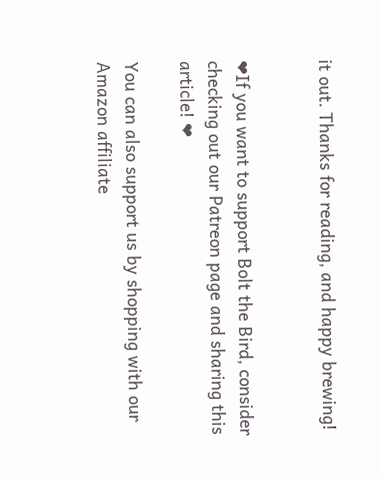it out. Thanks for reading, and happy brewing!


❤If you want to support Bolt the Bird, consider checking out our Patreon page and sharing this article! ❤

You can also support us by shopping with our Amazon affiliate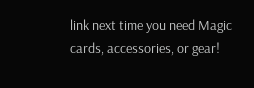link next time you need Magic cards, accessories, or gear!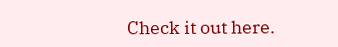Check it out here.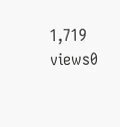1,719 views0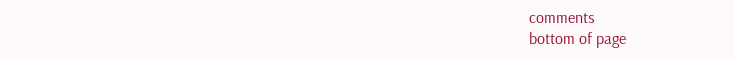comments
bottom of page